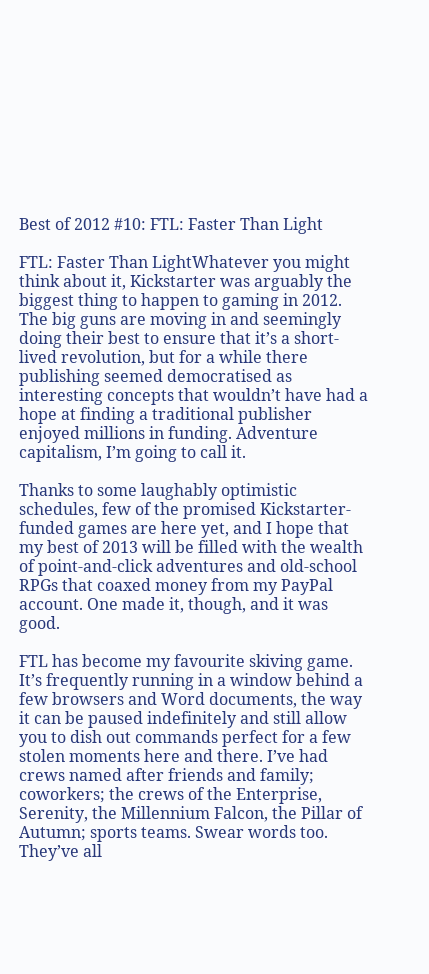Best of 2012 #10: FTL: Faster Than Light

FTL: Faster Than LightWhatever you might think about it, Kickstarter was arguably the biggest thing to happen to gaming in 2012. The big guns are moving in and seemingly doing their best to ensure that it’s a short-lived revolution, but for a while there publishing seemed democratised as interesting concepts that wouldn’t have had a hope at finding a traditional publisher enjoyed millions in funding. Adventure capitalism, I’m going to call it.

Thanks to some laughably optimistic schedules, few of the promised Kickstarter-funded games are here yet, and I hope that my best of 2013 will be filled with the wealth of point-and-click adventures and old-school RPGs that coaxed money from my PayPal account. One made it, though, and it was good.

FTL has become my favourite skiving game. It’s frequently running in a window behind a few browsers and Word documents, the way it can be paused indefinitely and still allow you to dish out commands perfect for a few stolen moments here and there. I’ve had crews named after friends and family; coworkers; the crews of the Enterprise, Serenity, the Millennium Falcon, the Pillar of Autumn; sports teams. Swear words too. They’ve all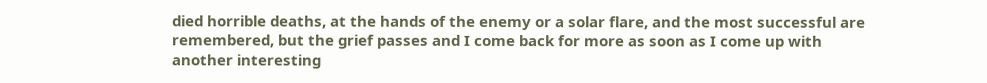died horrible deaths, at the hands of the enemy or a solar flare, and the most successful are remembered, but the grief passes and I come back for more as soon as I come up with another interesting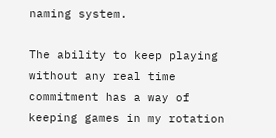naming system.

The ability to keep playing without any real time commitment has a way of keeping games in my rotation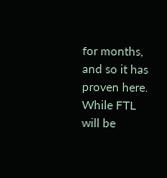for months, and so it has proven here. While FTL will be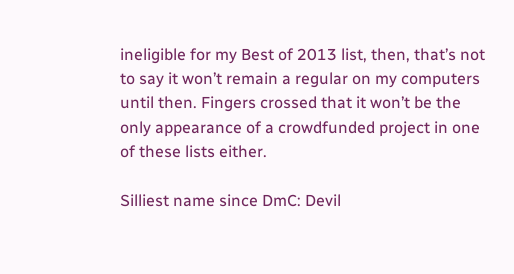ineligible for my Best of 2013 list, then, that’s not to say it won’t remain a regular on my computers until then. Fingers crossed that it won’t be the only appearance of a crowdfunded project in one of these lists either.

Silliest name since DmC: Devil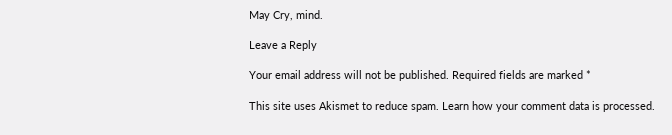May Cry, mind.

Leave a Reply

Your email address will not be published. Required fields are marked *

This site uses Akismet to reduce spam. Learn how your comment data is processed.